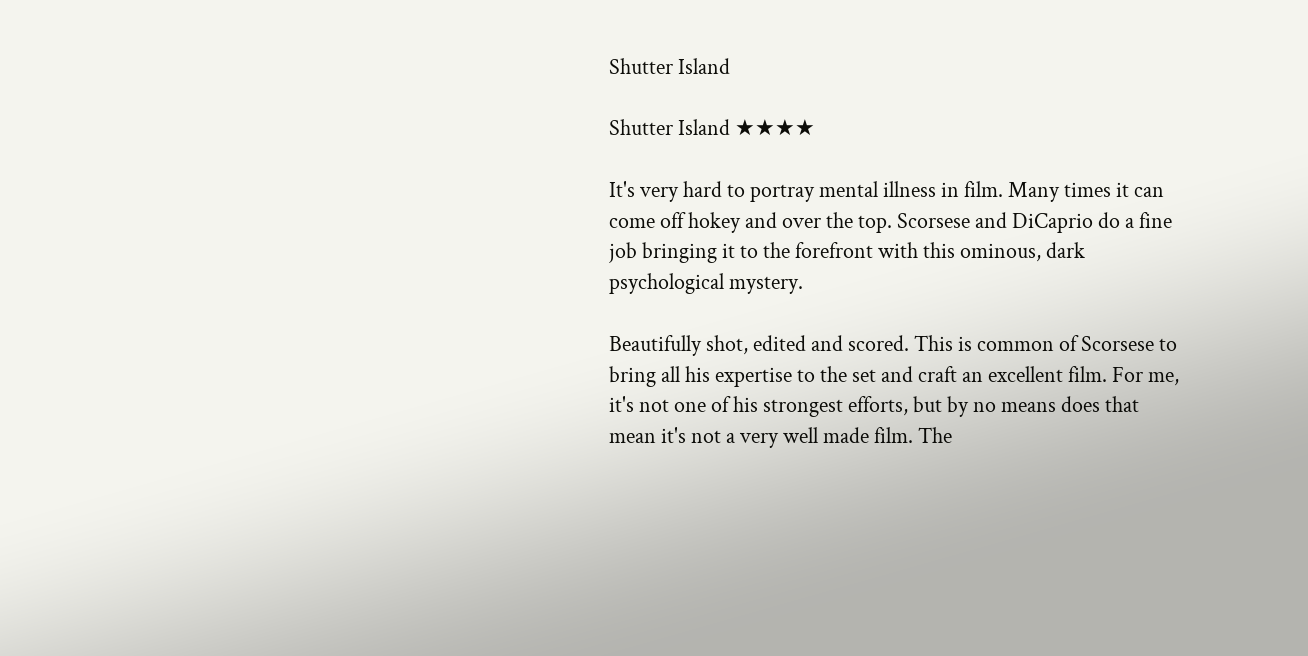Shutter Island

Shutter Island ★★★★

It's very hard to portray mental illness in film. Many times it can come off hokey and over the top. Scorsese and DiCaprio do a fine job bringing it to the forefront with this ominous, dark psychological mystery.

Beautifully shot, edited and scored. This is common of Scorsese to bring all his expertise to the set and craft an excellent film. For me, it's not one of his strongest efforts, but by no means does that mean it's not a very well made film. The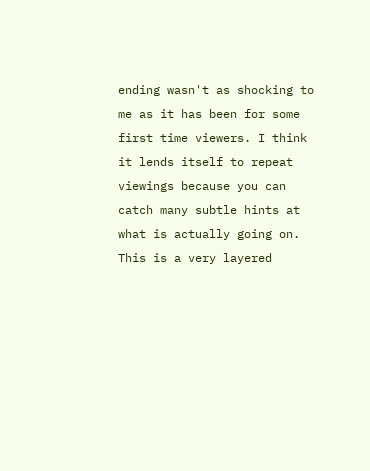ending wasn't as shocking to me as it has been for some first time viewers. I think it lends itself to repeat viewings because you can catch many subtle hints at what is actually going on. This is a very layered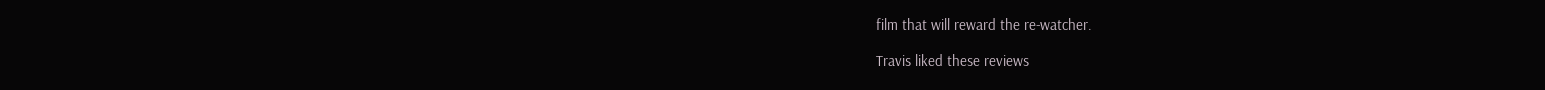film that will reward the re-watcher.

Travis liked these reviews